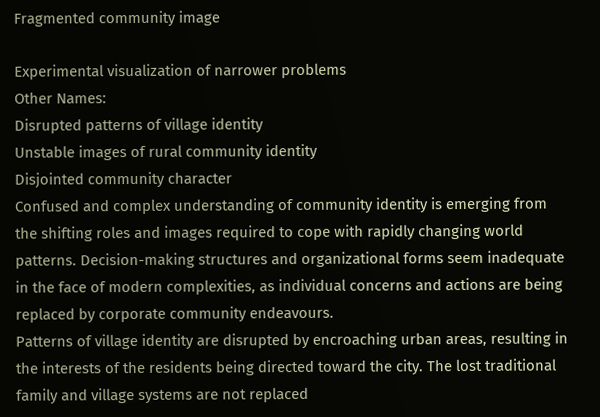Fragmented community image

Experimental visualization of narrower problems
Other Names:
Disrupted patterns of village identity
Unstable images of rural community identity
Disjointed community character
Confused and complex understanding of community identity is emerging from the shifting roles and images required to cope with rapidly changing world patterns. Decision-making structures and organizational forms seem inadequate in the face of modern complexities, as individual concerns and actions are being replaced by corporate community endeavours.
Patterns of village identity are disrupted by encroaching urban areas, resulting in the interests of the residents being directed toward the city. The lost traditional family and village systems are not replaced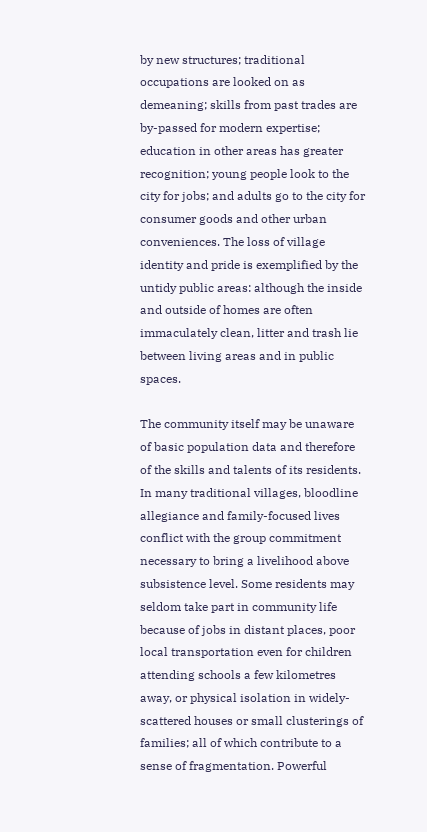by new structures; traditional occupations are looked on as demeaning; skills from past trades are by-passed for modern expertise; education in other areas has greater recognition; young people look to the city for jobs; and adults go to the city for consumer goods and other urban conveniences. The loss of village identity and pride is exemplified by the untidy public areas: although the inside and outside of homes are often immaculately clean, litter and trash lie between living areas and in public spaces.

The community itself may be unaware of basic population data and therefore of the skills and talents of its residents. In many traditional villages, bloodline allegiance and family-focused lives conflict with the group commitment necessary to bring a livelihood above subsistence level. Some residents may seldom take part in community life because of jobs in distant places, poor local transportation even for children attending schools a few kilometres away, or physical isolation in widely-scattered houses or small clusterings of families; all of which contribute to a sense of fragmentation. Powerful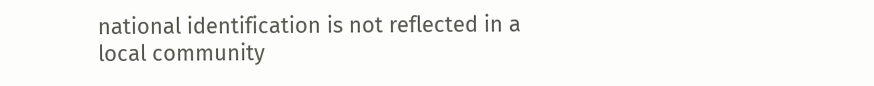national identification is not reflected in a local community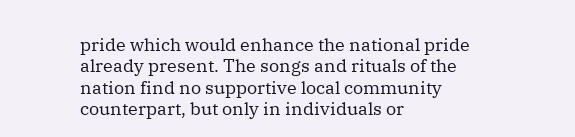pride which would enhance the national pride already present. The songs and rituals of the nation find no supportive local community counterpart, but only in individuals or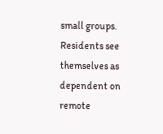small groups. Residents see themselves as dependent on remote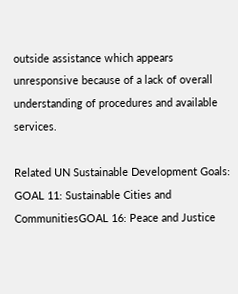outside assistance which appears unresponsive because of a lack of overall understanding of procedures and available services.

Related UN Sustainable Development Goals:
GOAL 11: Sustainable Cities and CommunitiesGOAL 16: Peace and Justice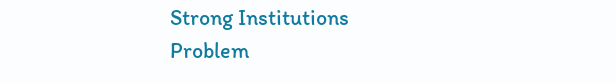Strong Institutions
Problem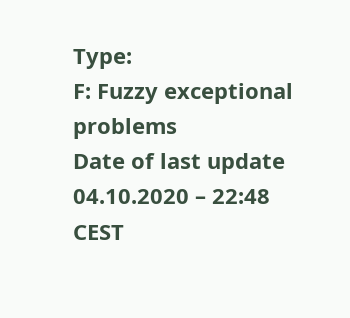Type:
F: Fuzzy exceptional problems
Date of last update
04.10.2020 – 22:48 CEST